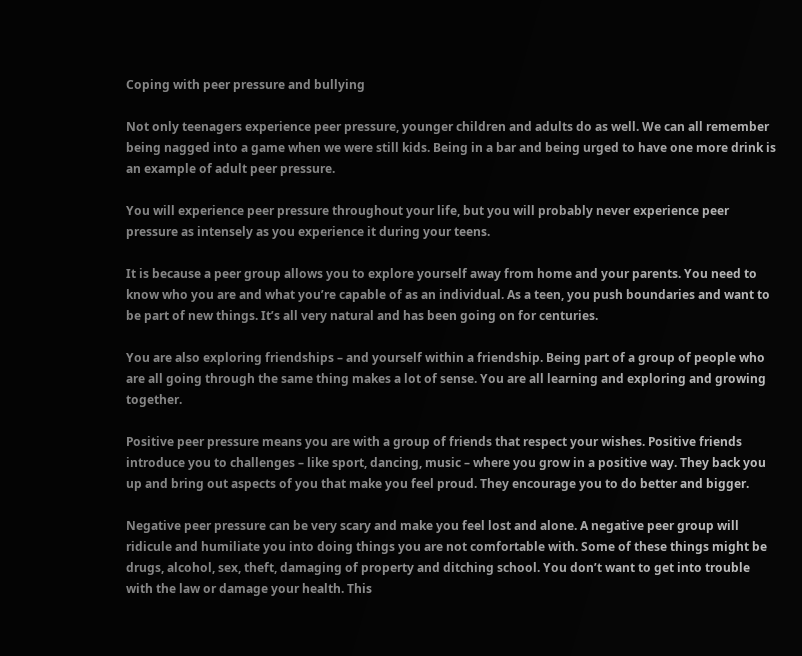Coping with peer pressure and bullying

Not only teenagers experience peer pressure, younger children and adults do as well. We can all remember being nagged into a game when we were still kids. Being in a bar and being urged to have one more drink is an example of adult peer pressure.

You will experience peer pressure throughout your life, but you will probably never experience peer pressure as intensely as you experience it during your teens.

It is because a peer group allows you to explore yourself away from home and your parents. You need to know who you are and what you’re capable of as an individual. As a teen, you push boundaries and want to be part of new things. It’s all very natural and has been going on for centuries.

You are also exploring friendships – and yourself within a friendship. Being part of a group of people who are all going through the same thing makes a lot of sense. You are all learning and exploring and growing together.

Positive peer pressure means you are with a group of friends that respect your wishes. Positive friends introduce you to challenges – like sport, dancing, music – where you grow in a positive way. They back you up and bring out aspects of you that make you feel proud. They encourage you to do better and bigger.

Negative peer pressure can be very scary and make you feel lost and alone. A negative peer group will ridicule and humiliate you into doing things you are not comfortable with. Some of these things might be drugs, alcohol, sex, theft, damaging of property and ditching school. You don’t want to get into trouble with the law or damage your health. This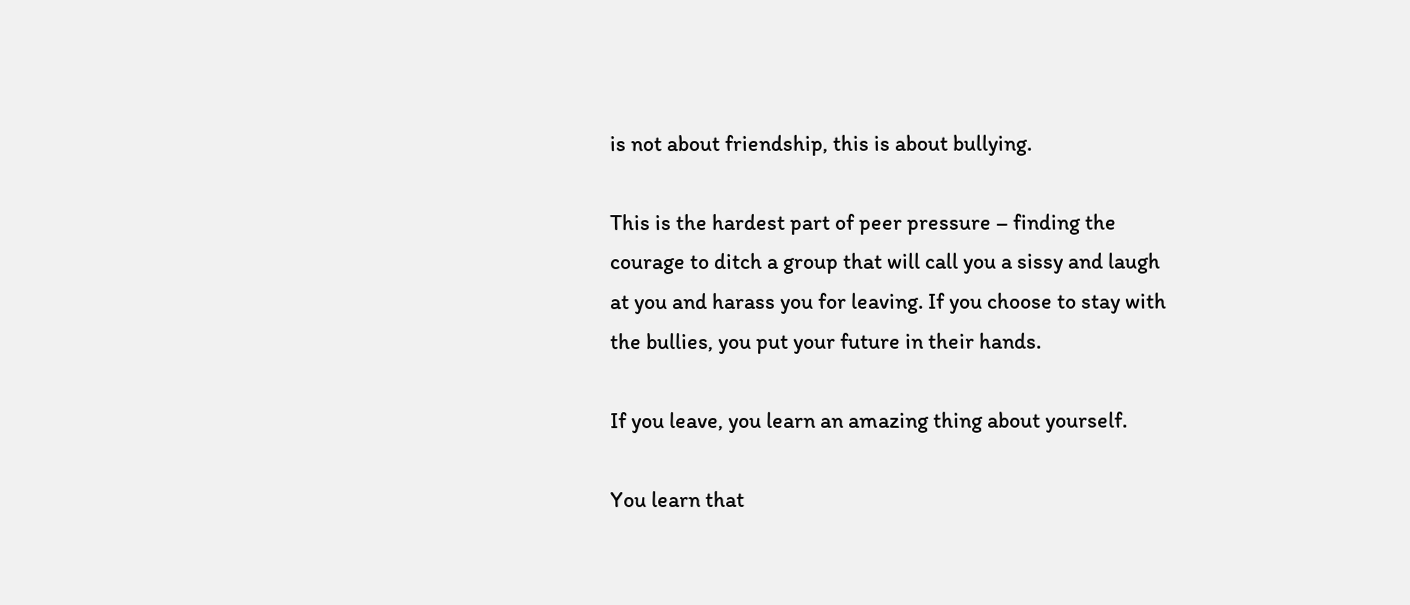is not about friendship, this is about bullying.

This is the hardest part of peer pressure – finding the courage to ditch a group that will call you a sissy and laugh at you and harass you for leaving. If you choose to stay with the bullies, you put your future in their hands.

If you leave, you learn an amazing thing about yourself.

You learn that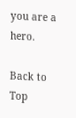you are a hero.

Back to Top